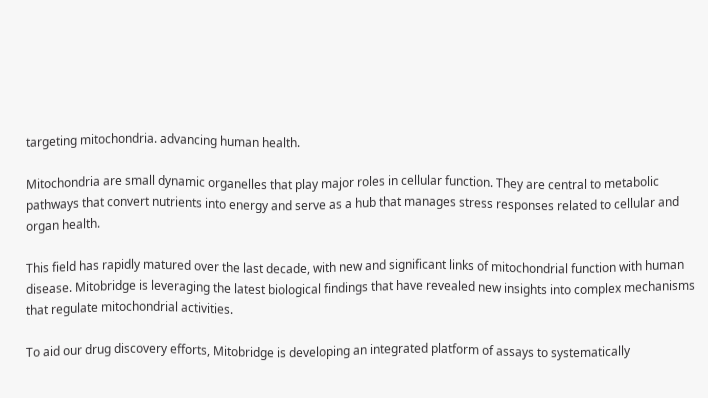targeting mitochondria. advancing human health.

Mitochondria are small dynamic organelles that play major roles in cellular function. They are central to metabolic pathways that convert nutrients into energy and serve as a hub that manages stress responses related to cellular and organ health.

This field has rapidly matured over the last decade, with new and significant links of mitochondrial function with human disease. Mitobridge is leveraging the latest biological findings that have revealed new insights into complex mechanisms that regulate mitochondrial activities.

To aid our drug discovery efforts, Mitobridge is developing an integrated platform of assays to systematically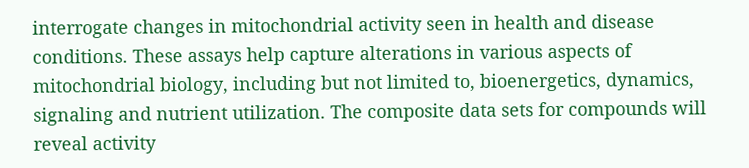interrogate changes in mitochondrial activity seen in health and disease conditions. These assays help capture alterations in various aspects of mitochondrial biology, including but not limited to, bioenergetics, dynamics, signaling and nutrient utilization. The composite data sets for compounds will reveal activity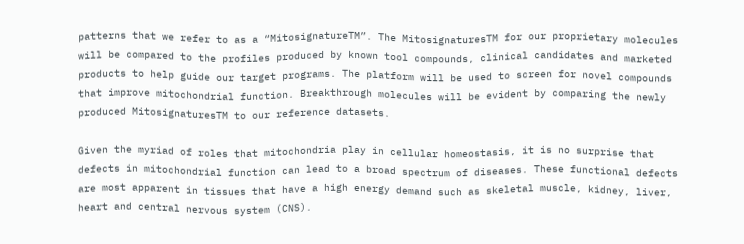patterns that we refer to as a “MitosignatureTM”. The MitosignaturesTM for our proprietary molecules will be compared to the profiles produced by known tool compounds, clinical candidates and marketed products to help guide our target programs. The platform will be used to screen for novel compounds that improve mitochondrial function. Breakthrough molecules will be evident by comparing the newly produced MitosignaturesTM to our reference datasets.

Given the myriad of roles that mitochondria play in cellular homeostasis, it is no surprise that defects in mitochondrial function can lead to a broad spectrum of diseases. These functional defects are most apparent in tissues that have a high energy demand such as skeletal muscle, kidney, liver, heart and central nervous system (CNS).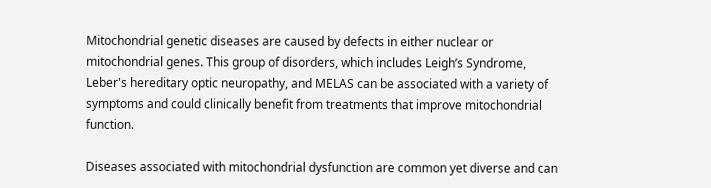Mitochondrial genetic diseases are caused by defects in either nuclear or mitochondrial genes. This group of disorders, which includes Leigh’s Syndrome, Leber's hereditary optic neuropathy, and MELAS can be associated with a variety of symptoms and could clinically benefit from treatments that improve mitochondrial function.

Diseases associated with mitochondrial dysfunction are common yet diverse and can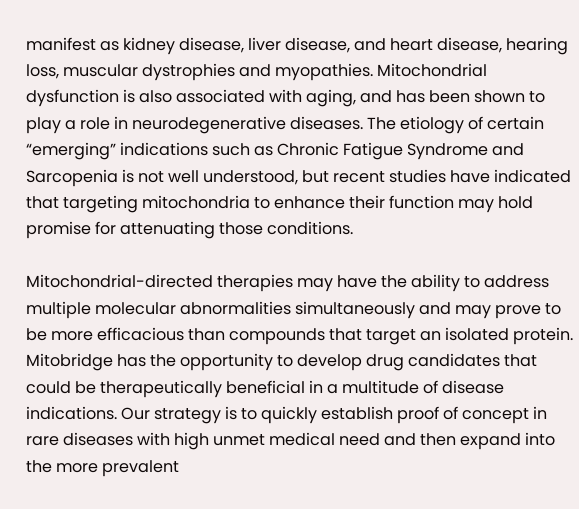manifest as kidney disease, liver disease, and heart disease, hearing loss, muscular dystrophies and myopathies. Mitochondrial dysfunction is also associated with aging, and has been shown to play a role in neurodegenerative diseases. The etiology of certain “emerging” indications such as Chronic Fatigue Syndrome and Sarcopenia is not well understood, but recent studies have indicated that targeting mitochondria to enhance their function may hold promise for attenuating those conditions.

Mitochondrial-directed therapies may have the ability to address multiple molecular abnormalities simultaneously and may prove to be more efficacious than compounds that target an isolated protein. Mitobridge has the opportunity to develop drug candidates that could be therapeutically beneficial in a multitude of disease indications. Our strategy is to quickly establish proof of concept in rare diseases with high unmet medical need and then expand into the more prevalent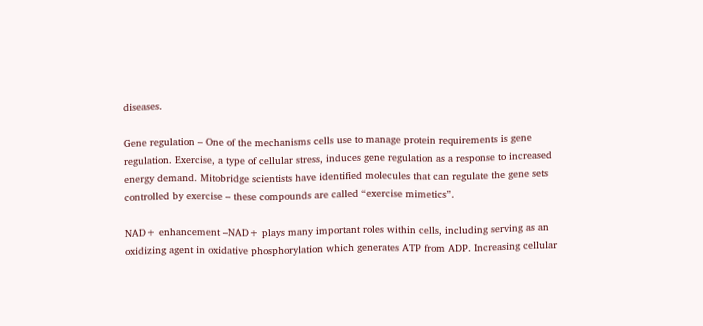diseases.

Gene regulation – One of the mechanisms cells use to manage protein requirements is gene regulation. Exercise, a type of cellular stress, induces gene regulation as a response to increased energy demand. Mitobridge scientists have identified molecules that can regulate the gene sets controlled by exercise – these compounds are called “exercise mimetics”.

NAD+ enhancement –NAD+ plays many important roles within cells, including serving as an oxidizing agent in oxidative phosphorylation which generates ATP from ADP. Increasing cellular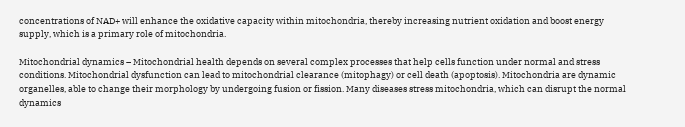concentrations of NAD+ will enhance the oxidative capacity within mitochondria, thereby increasing nutrient oxidation and boost energy supply, which is a primary role of mitochondria.

Mitochondrial dynamics – Mitochondrial health depends on several complex processes that help cells function under normal and stress conditions. Mitochondrial dysfunction can lead to mitochondrial clearance (mitophagy) or cell death (apoptosis). Mitochondria are dynamic organelles, able to change their morphology by undergoing fusion or fission. Many diseases stress mitochondria, which can disrupt the normal dynamics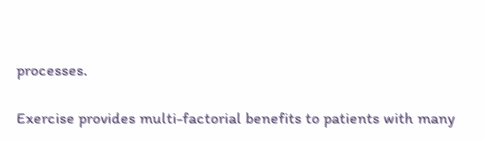processes.

Exercise provides multi-factorial benefits to patients with many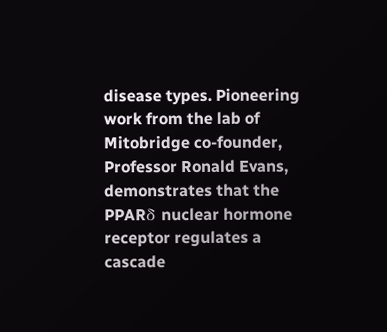disease types. Pioneering work from the lab of Mitobridge co-founder, Professor Ronald Evans, demonstrates that the PPARδ nuclear hormone receptor regulates a cascade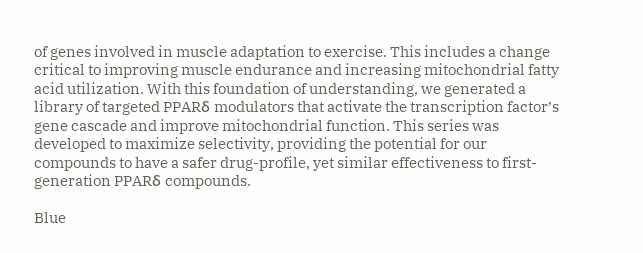of genes involved in muscle adaptation to exercise. This includes a change critical to improving muscle endurance and increasing mitochondrial fatty acid utilization. With this foundation of understanding, we generated a library of targeted PPARδ modulators that activate the transcription factor’s gene cascade and improve mitochondrial function. This series was developed to maximize selectivity, providing the potential for our compounds to have a safer drug-profile, yet similar effectiveness to first-generation PPARδ compounds.

Blue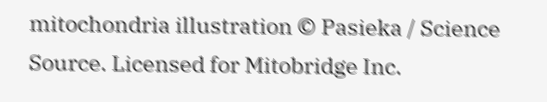mitochondria illustration © Pasieka / Science Source. Licensed for Mitobridge Inc.